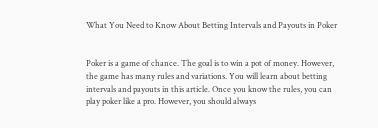What You Need to Know About Betting Intervals and Payouts in Poker


Poker is a game of chance. The goal is to win a pot of money. However, the game has many rules and variations. You will learn about betting intervals and payouts in this article. Once you know the rules, you can play poker like a pro. However, you should always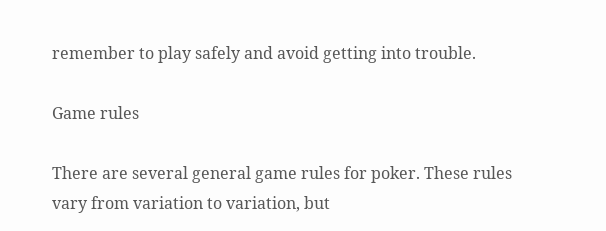remember to play safely and avoid getting into trouble.

Game rules

There are several general game rules for poker. These rules vary from variation to variation, but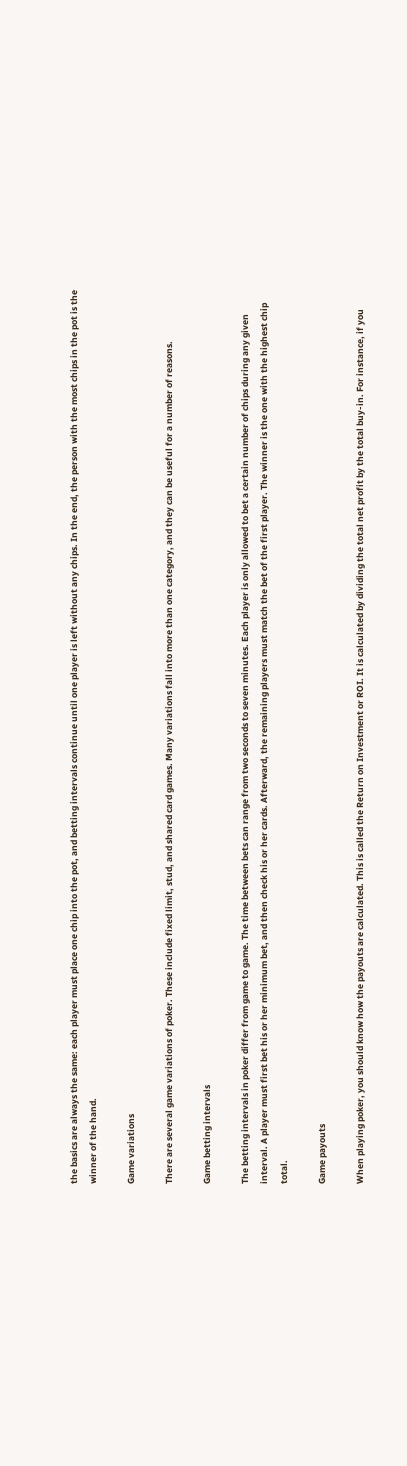the basics are always the same: each player must place one chip into the pot, and betting intervals continue until one player is left without any chips. In the end, the person with the most chips in the pot is the winner of the hand.

Game variations

There are several game variations of poker. These include fixed limit, stud, and shared card games. Many variations fall into more than one category, and they can be useful for a number of reasons.

Game betting intervals

The betting intervals in poker differ from game to game. The time between bets can range from two seconds to seven minutes. Each player is only allowed to bet a certain number of chips during any given interval. A player must first bet his or her minimum bet, and then check his or her cards. Afterward, the remaining players must match the bet of the first player. The winner is the one with the highest chip total.

Game payouts

When playing poker, you should know how the payouts are calculated. This is called the Return on Investment or ROI. It is calculated by dividing the total net profit by the total buy-in. For instance, if you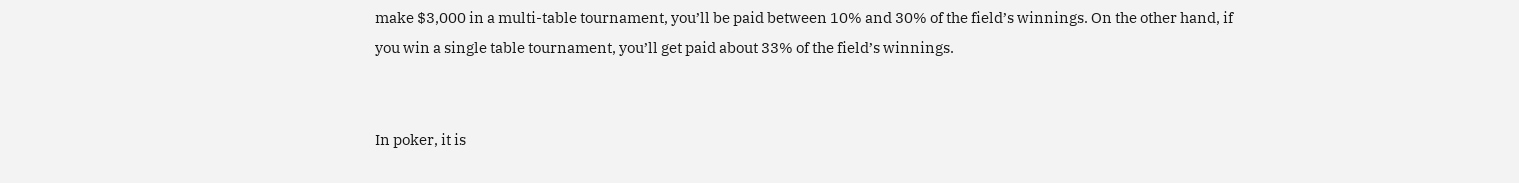make $3,000 in a multi-table tournament, you’ll be paid between 10% and 30% of the field’s winnings. On the other hand, if you win a single table tournament, you’ll get paid about 33% of the field’s winnings.


In poker, it is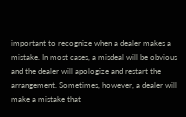important to recognize when a dealer makes a mistake. In most cases, a misdeal will be obvious and the dealer will apologize and restart the arrangement. Sometimes, however, a dealer will make a mistake that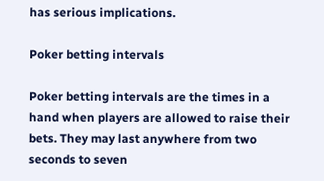has serious implications.

Poker betting intervals

Poker betting intervals are the times in a hand when players are allowed to raise their bets. They may last anywhere from two seconds to seven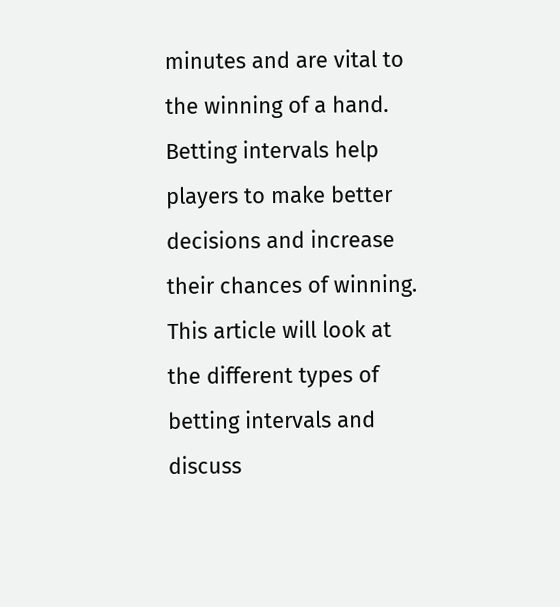minutes and are vital to the winning of a hand. Betting intervals help players to make better decisions and increase their chances of winning. This article will look at the different types of betting intervals and discuss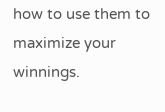how to use them to maximize your winnings.